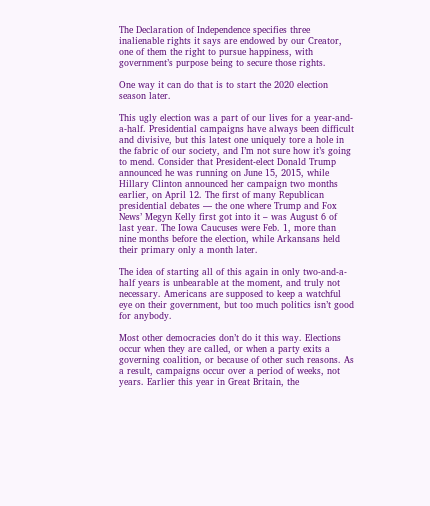The Declaration of Independence specifies three inalienable rights it says are endowed by our Creator, one of them the right to pursue happiness, with government’s purpose being to secure those rights.

One way it can do that is to start the 2020 election season later.

This ugly election was a part of our lives for a year-and-a-half. Presidential campaigns have always been difficult and divisive, but this latest one uniquely tore a hole in the fabric of our society, and I’m not sure how it’s going to mend. Consider that President-elect Donald Trump announced he was running on June 15, 2015, while Hillary Clinton announced her campaign two months earlier, on April 12. The first of many Republican presidential debates — the one where Trump and Fox News’ Megyn Kelly first got into it – was August 6 of last year. The Iowa Caucuses were Feb. 1, more than nine months before the election, while Arkansans held their primary only a month later.

The idea of starting all of this again in only two-and-a-half years is unbearable at the moment, and truly not necessary. Americans are supposed to keep a watchful eye on their government, but too much politics isn’t good for anybody.

Most other democracies don’t do it this way. Elections occur when they are called, or when a party exits a governing coalition, or because of other such reasons. As a result, campaigns occur over a period of weeks, not years. Earlier this year in Great Britain, the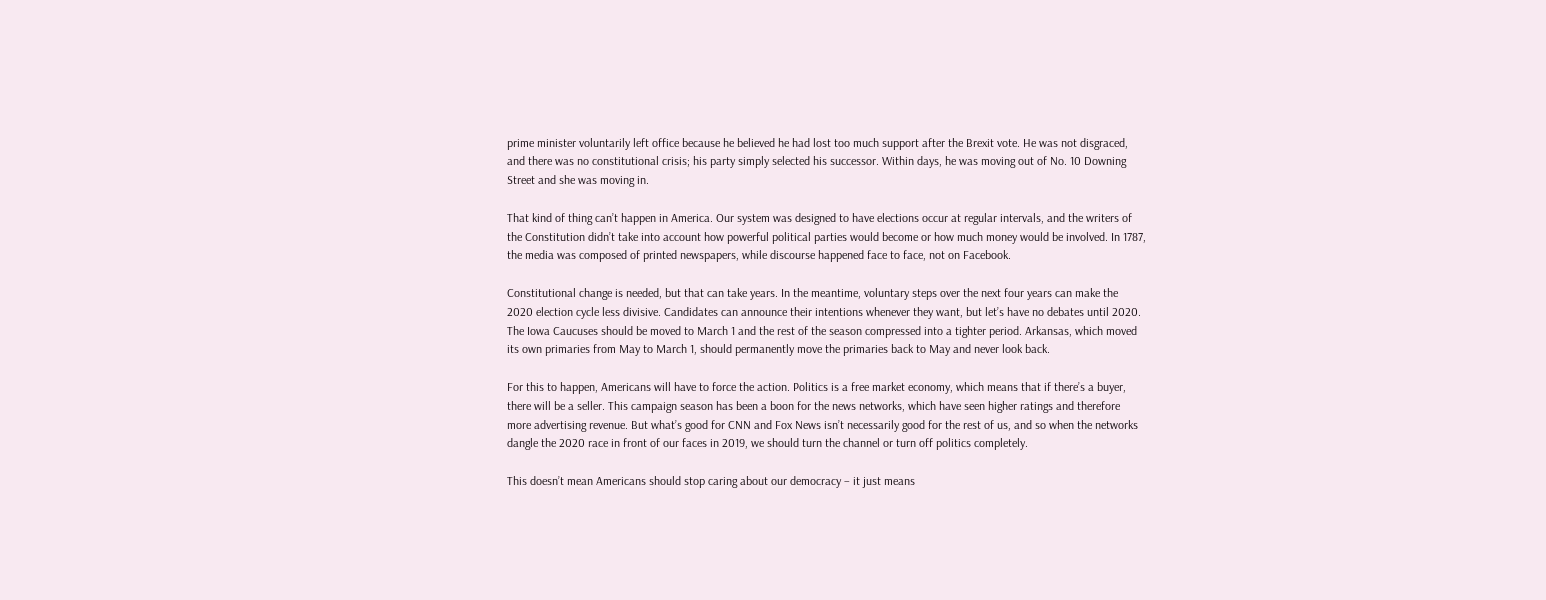prime minister voluntarily left office because he believed he had lost too much support after the Brexit vote. He was not disgraced, and there was no constitutional crisis; his party simply selected his successor. Within days, he was moving out of No. 10 Downing Street and she was moving in.

That kind of thing can’t happen in America. Our system was designed to have elections occur at regular intervals, and the writers of the Constitution didn’t take into account how powerful political parties would become or how much money would be involved. In 1787, the media was composed of printed newspapers, while discourse happened face to face, not on Facebook.

Constitutional change is needed, but that can take years. In the meantime, voluntary steps over the next four years can make the 2020 election cycle less divisive. Candidates can announce their intentions whenever they want, but let’s have no debates until 2020. The Iowa Caucuses should be moved to March 1 and the rest of the season compressed into a tighter period. Arkansas, which moved its own primaries from May to March 1, should permanently move the primaries back to May and never look back.

For this to happen, Americans will have to force the action. Politics is a free market economy, which means that if there’s a buyer, there will be a seller. This campaign season has been a boon for the news networks, which have seen higher ratings and therefore more advertising revenue. But what’s good for CNN and Fox News isn’t necessarily good for the rest of us, and so when the networks dangle the 2020 race in front of our faces in 2019, we should turn the channel or turn off politics completely.

This doesn’t mean Americans should stop caring about our democracy – it just means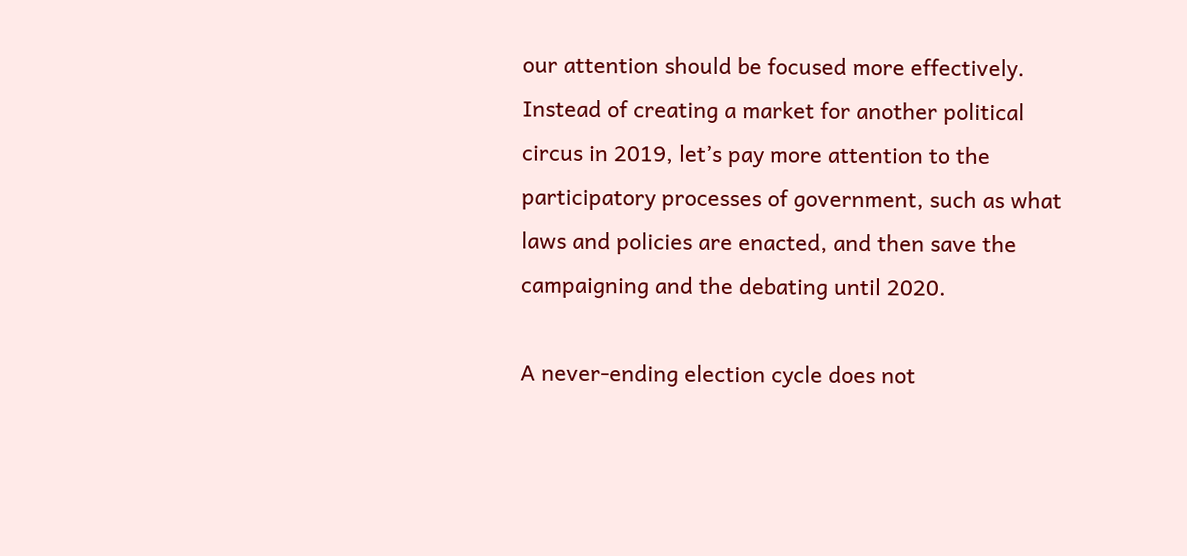our attention should be focused more effectively. Instead of creating a market for another political circus in 2019, let’s pay more attention to the participatory processes of government, such as what laws and policies are enacted, and then save the campaigning and the debating until 2020.

A never-ending election cycle does not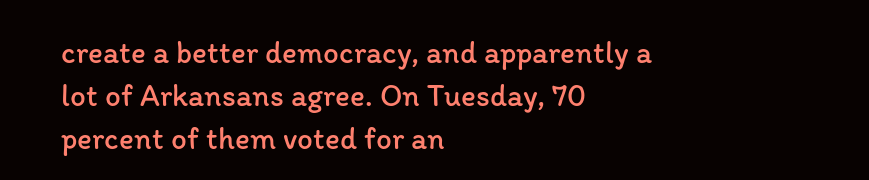create a better democracy, and apparently a lot of Arkansans agree. On Tuesday, 70 percent of them voted for an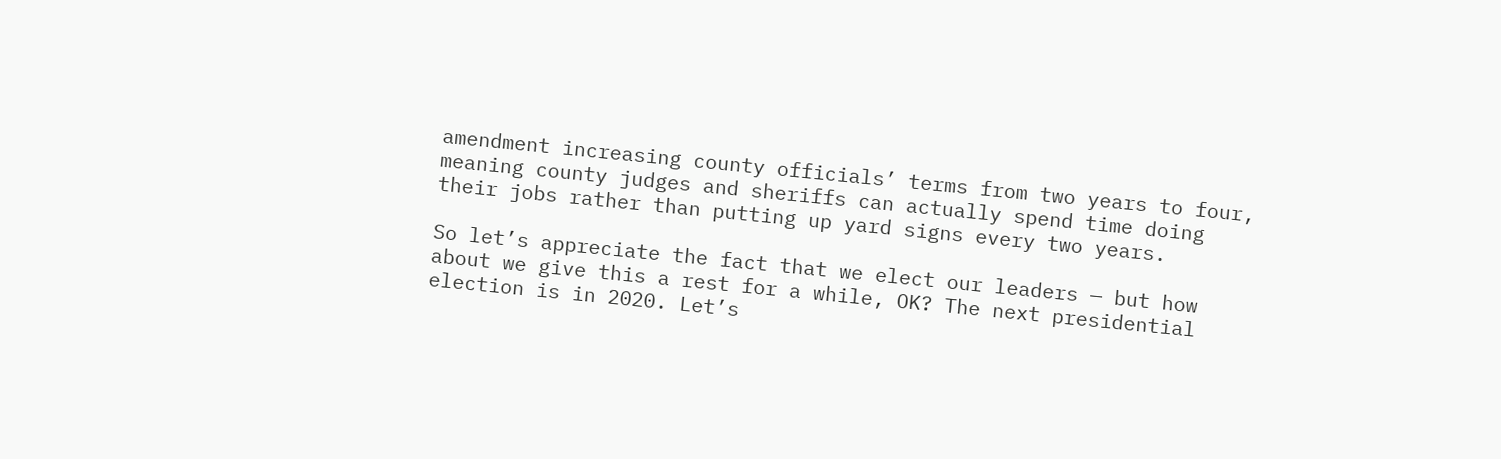amendment increasing county officials’ terms from two years to four, meaning county judges and sheriffs can actually spend time doing their jobs rather than putting up yard signs every two years.

So let’s appreciate the fact that we elect our leaders — but how about we give this a rest for a while, OK? The next presidential election is in 2020. Let’s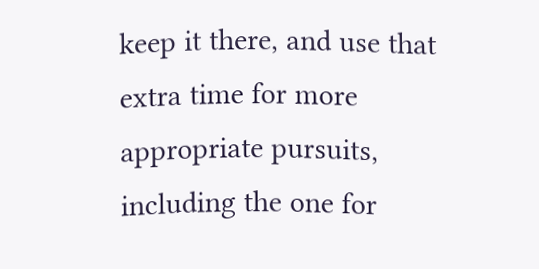keep it there, and use that extra time for more appropriate pursuits, including the one for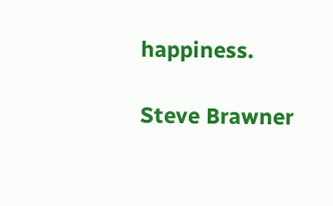happiness.

Steve Brawner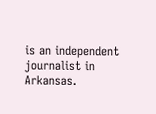is an independent journalist in Arkansas.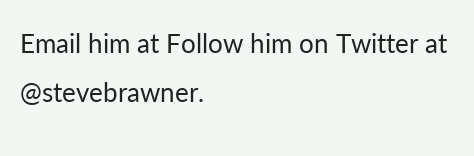Email him at Follow him on Twitter at @stevebrawner.